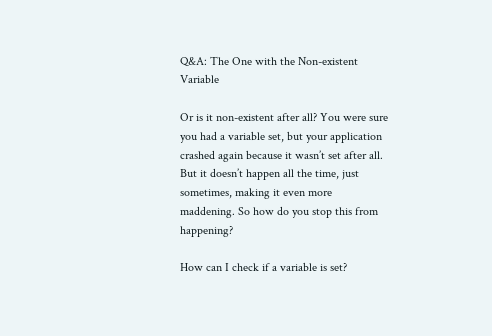Q&A: The One with the Non-existent Variable

Or is it non-existent after all? You were sure you had a variable set, but your application crashed again because it wasn’t set after all. But it doesn’t happen all the time, just sometimes, making it even more maddening. So how do you stop this from happening?

How can I check if a variable is set?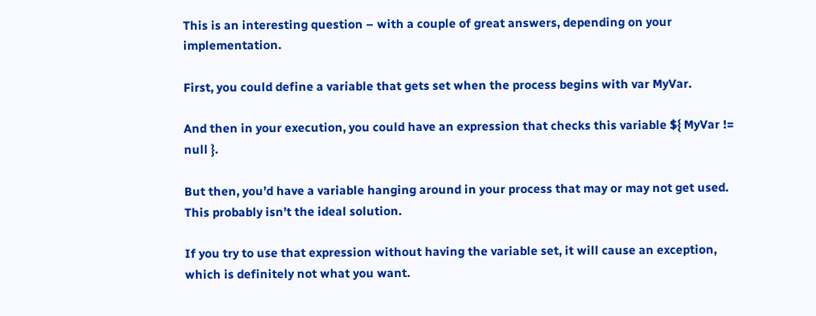This is an interesting question – with a couple of great answers, depending on your implementation.

First, you could define a variable that gets set when the process begins with var MyVar.

And then in your execution, you could have an expression that checks this variable ${ MyVar != null }.

But then, you’d have a variable hanging around in your process that may or may not get used. This probably isn’t the ideal solution.

If you try to use that expression without having the variable set, it will cause an exception, which is definitely not what you want.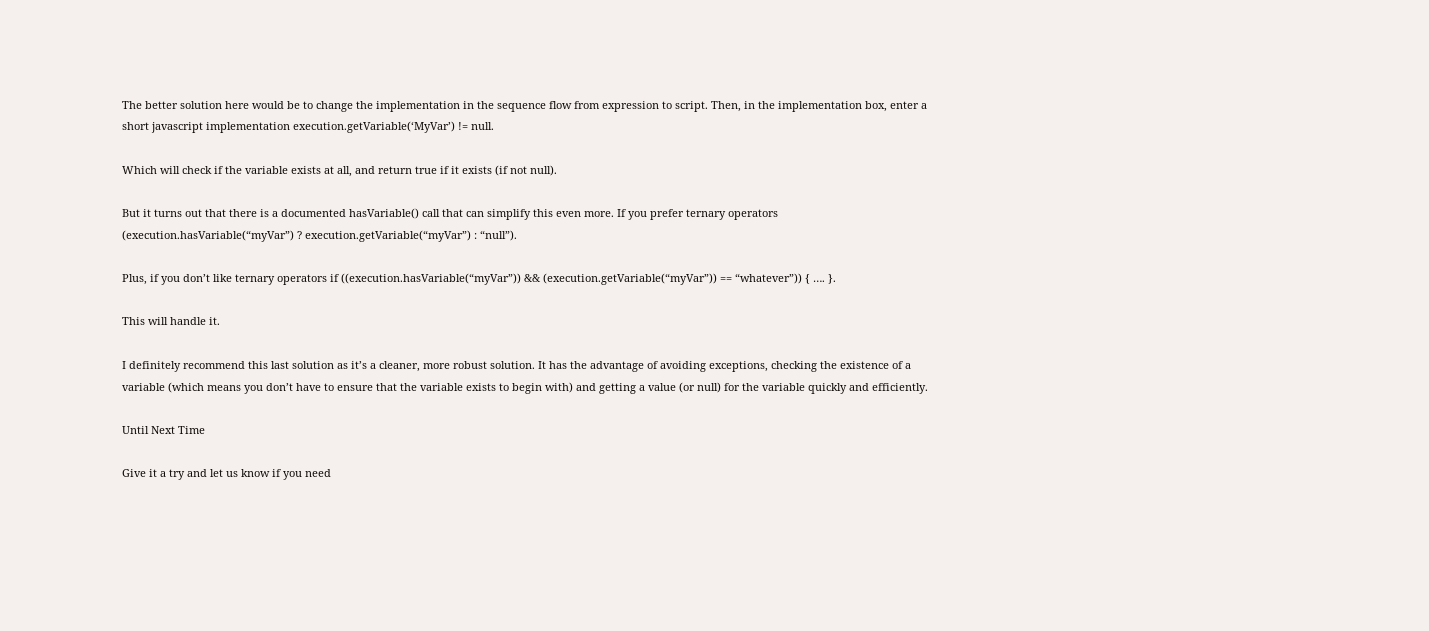The better solution here would be to change the implementation in the sequence flow from expression to script. Then, in the implementation box, enter a short javascript implementation execution.getVariable(‘MyVar’) != null.

Which will check if the variable exists at all, and return true if it exists (if not null).

But it turns out that there is a documented hasVariable() call that can simplify this even more. If you prefer ternary operators (execution.hasVariable(“myVar”) ? execution.getVariable(“myVar”) : “null”).

Plus, if you don’t like ternary operators if ((execution.hasVariable(“myVar”)) && (execution.getVariable(“myVar”)) == “whatever”)) { …. }.

This will handle it.

I definitely recommend this last solution as it’s a cleaner, more robust solution. It has the advantage of avoiding exceptions, checking the existence of a variable (which means you don’t have to ensure that the variable exists to begin with) and getting a value (or null) for the variable quickly and efficiently.

Until Next Time

Give it a try and let us know if you need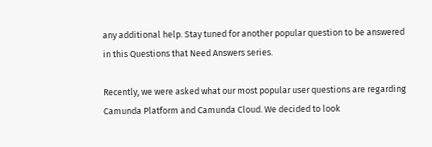any additional help. Stay tuned for another popular question to be answered in this Questions that Need Answers series.

Recently, we were asked what our most popular user questions are regarding Camunda Platform and Camunda Cloud. We decided to look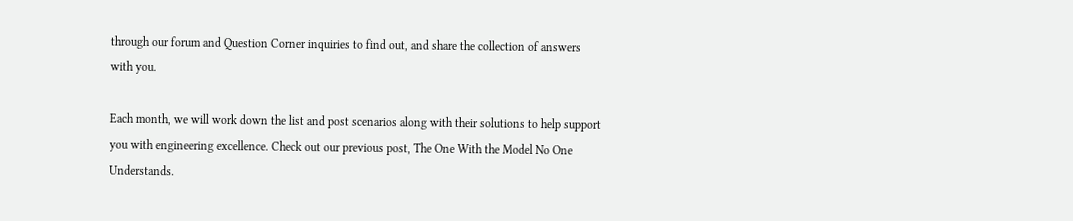through our forum and Question Corner inquiries to find out, and share the collection of answers with you.

Each month, we will work down the list and post scenarios along with their solutions to help support you with engineering excellence. Check out our previous post, The One With the Model No One Understands.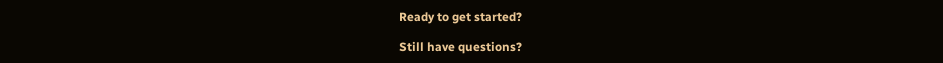Ready to get started?

Still have questions?